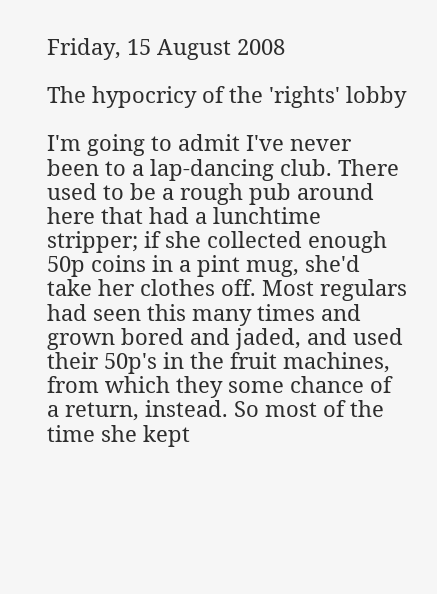Friday, 15 August 2008

The hypocricy of the 'rights' lobby

I'm going to admit I've never been to a lap-dancing club. There used to be a rough pub around here that had a lunchtime stripper; if she collected enough 50p coins in a pint mug, she'd take her clothes off. Most regulars had seen this many times and grown bored and jaded, and used their 50p's in the fruit machines, from which they some chance of a return, instead. So most of the time she kept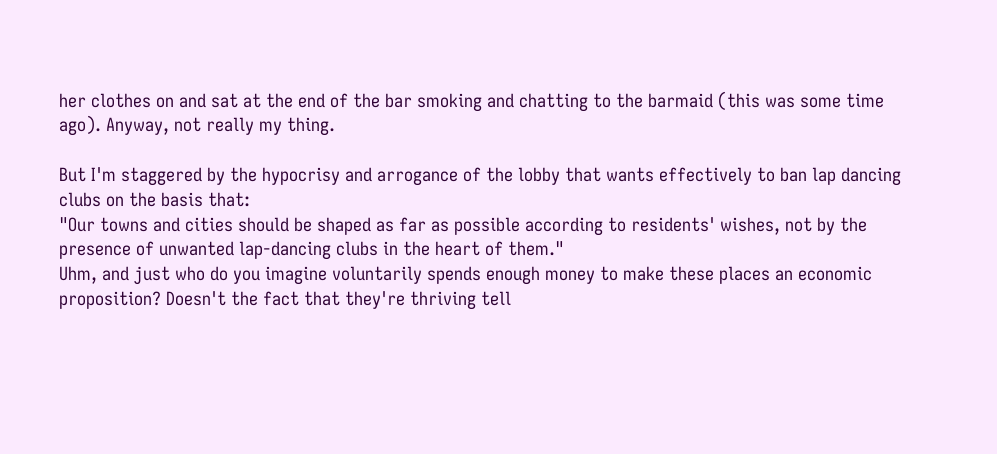her clothes on and sat at the end of the bar smoking and chatting to the barmaid (this was some time ago). Anyway, not really my thing.

But I'm staggered by the hypocrisy and arrogance of the lobby that wants effectively to ban lap dancing clubs on the basis that:
"Our towns and cities should be shaped as far as possible according to residents' wishes, not by the presence of unwanted lap-dancing clubs in the heart of them."
Uhm, and just who do you imagine voluntarily spends enough money to make these places an economic proposition? Doesn't the fact that they're thriving tell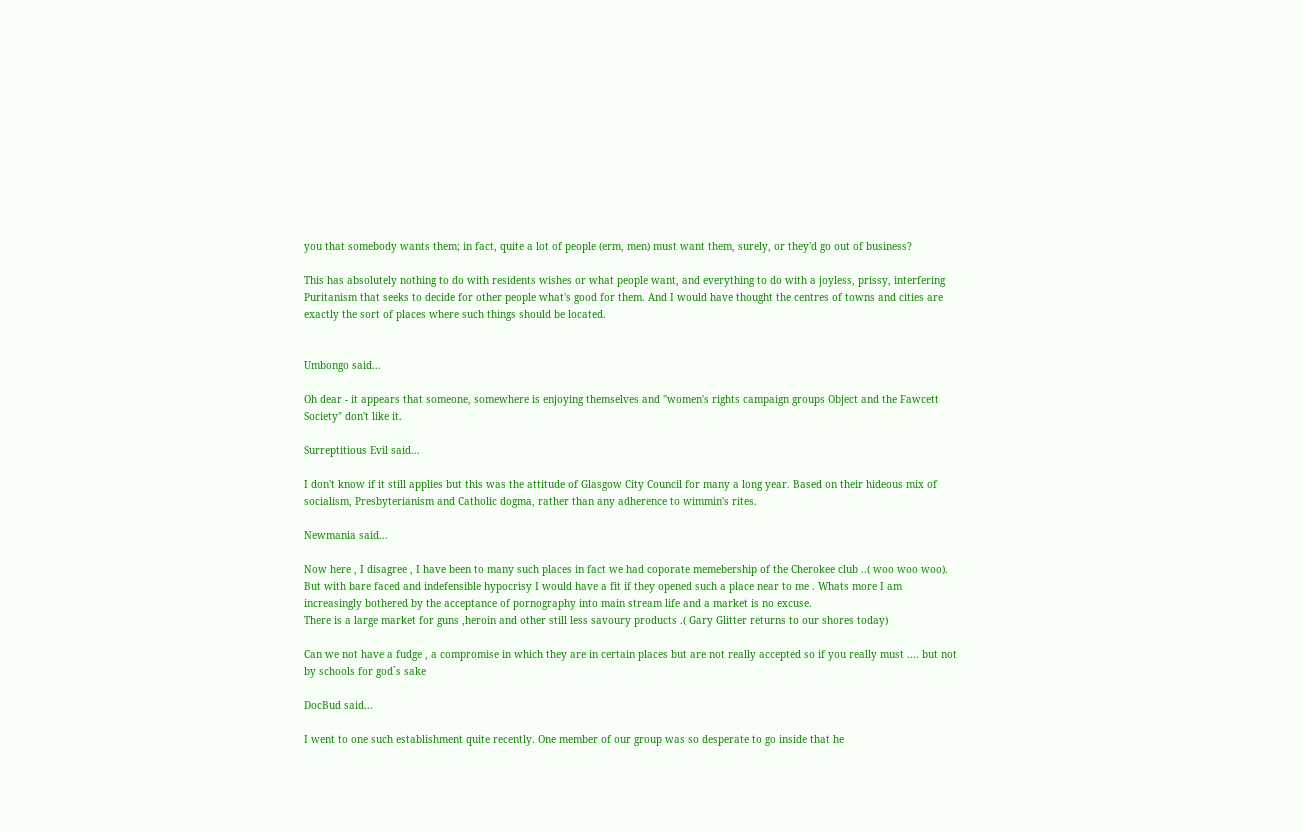you that somebody wants them; in fact, quite a lot of people (erm, men) must want them, surely, or they'd go out of business?

This has absolutely nothing to do with residents wishes or what people want, and everything to do with a joyless, prissy, interfering Puritanism that seeks to decide for other people what's good for them. And I would have thought the centres of towns and cities are exactly the sort of places where such things should be located.


Umbongo said...

Oh dear - it appears that someone, somewhere is enjoying themselves and "women's rights campaign groups Object and the Fawcett Society" don't like it.

Surreptitious Evil said...

I don't know if it still applies but this was the attitude of Glasgow City Council for many a long year. Based on their hideous mix of socialism, Presbyterianism and Catholic dogma, rather than any adherence to wimmin's rites.

Newmania said...

Now here , I disagree , I have been to many such places in fact we had coporate memebership of the Cherokee club ..( woo woo woo). But with bare faced and indefensible hypocrisy I would have a fit if they opened such a place near to me . Whats more I am increasingly bothered by the acceptance of pornography into main stream life and a market is no excuse.
There is a large market for guns ,heroin and other still less savoury products .( Gary Glitter returns to our shores today)

Can we not have a fudge , a compromise in which they are in certain places but are not really accepted so if you really must .... but not by schools for god`s sake

DocBud said...

I went to one such establishment quite recently. One member of our group was so desperate to go inside that he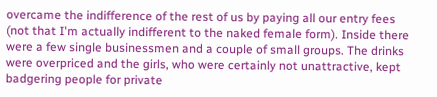overcame the indifference of the rest of us by paying all our entry fees (not that I'm actually indifferent to the naked female form). Inside there were a few single businessmen and a couple of small groups. The drinks were overpriced and the girls, who were certainly not unattractive, kept badgering people for private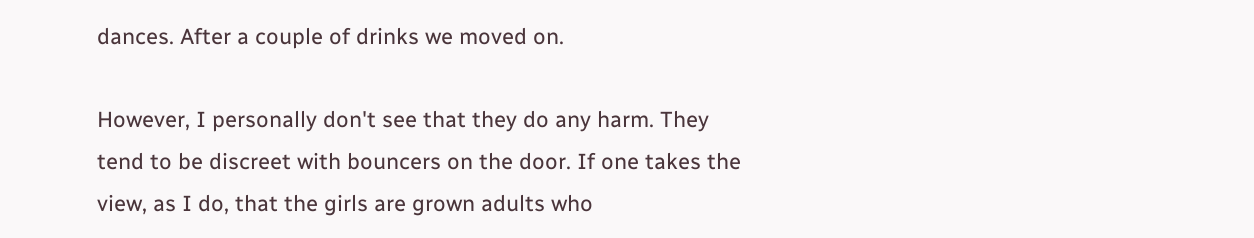dances. After a couple of drinks we moved on.

However, I personally don't see that they do any harm. They tend to be discreet with bouncers on the door. If one takes the view, as I do, that the girls are grown adults who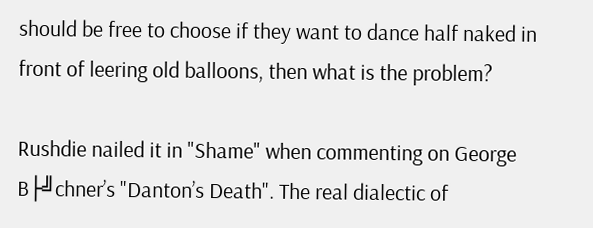should be free to choose if they want to dance half naked in front of leering old balloons, then what is the problem?

Rushdie nailed it in "Shame" when commenting on George B├╝chner’s "Danton’s Death". The real dialectic of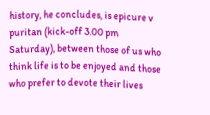history, he concludes, is epicure v puritan (kick-off 3.00 pm Saturday), between those of us who think life is to be enjoyed and those who prefer to devote their lives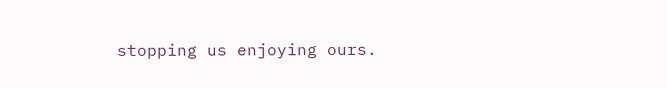stopping us enjoying ours.